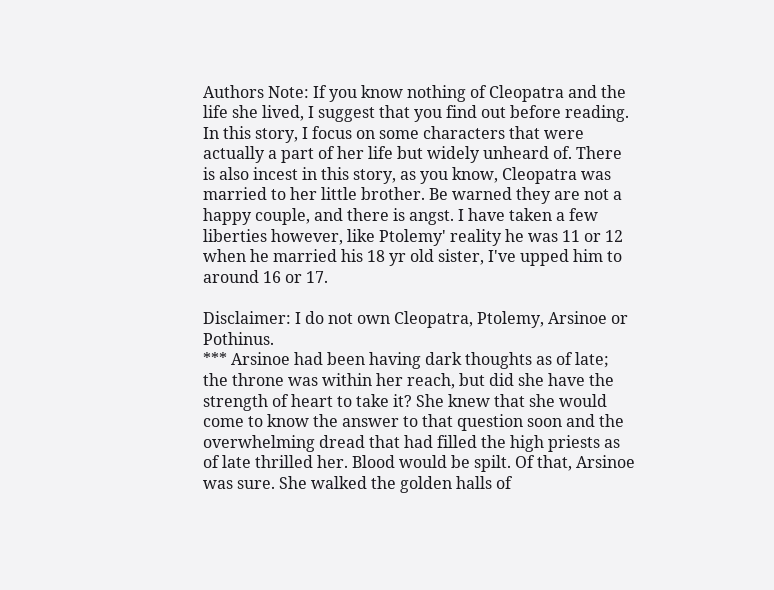Authors Note: If you know nothing of Cleopatra and the life she lived, I suggest that you find out before reading. In this story, I focus on some characters that were actually a part of her life but widely unheard of. There is also incest in this story, as you know, Cleopatra was married to her little brother. Be warned they are not a happy couple, and there is angst. I have taken a few liberties however, like Ptolemy' reality he was 11 or 12 when he married his 18 yr old sister, I've upped him to around 16 or 17.

Disclaimer: I do not own Cleopatra, Ptolemy, Arsinoe or Pothinus.
*** Arsinoe had been having dark thoughts as of late; the throne was within her reach, but did she have the strength of heart to take it? She knew that she would come to know the answer to that question soon and the overwhelming dread that had filled the high priests as of late thrilled her. Blood would be spilt. Of that, Arsinoe was sure. She walked the golden halls of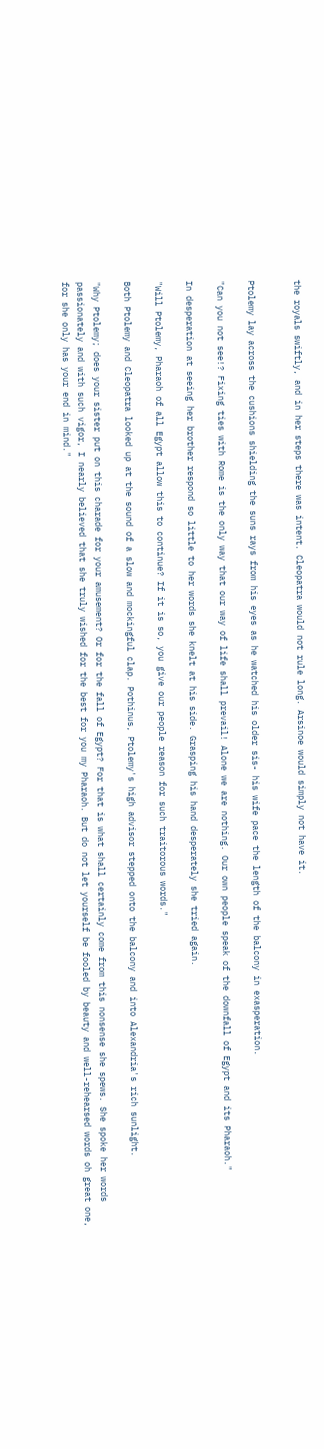the royals swiftly, and in her steps there was intent. Cleopatra would not rule long. Arsinoe would simply not have it.


Ptolemy lay across the cushions shielding the suns rays from his eyes as he watched his older sis- his wife pace the length of the balcony in exasperation.

"Can you not see!? Fixing ties with Rome is the only way that our way of life shall prevail! Alone we are nothing. Our own people speak of the downfall of Egypt and its Pharaoh."

In desperation at seeing her brother respond so little to her words she knelt at his side. Grasping his hand desperately she tried again.

"Will Ptolemy, Pharaoh of all Egypt allow this to continue? If it is so, you give our people reason for such traitorous words."

Both Ptolemy and Cleopatra looked up at the sound of a slow and mockingful clap. Pothinus, Ptolemy's high advisor stepped onto the balcony and into Alexandria's rich sunlight.

"Why Ptolemy; does your sister put on this charade for your amusement? Or for the fall of Egypt? For that is what shall certainly come from this nonsense she spews. She spoke her words passionately and with such vigor, I nearly believed that she truly wished for the best for you my Pharaoh. But do not let yourself be fooled by beauty and well-rehearsed words oh great one, for she only has your end in mind."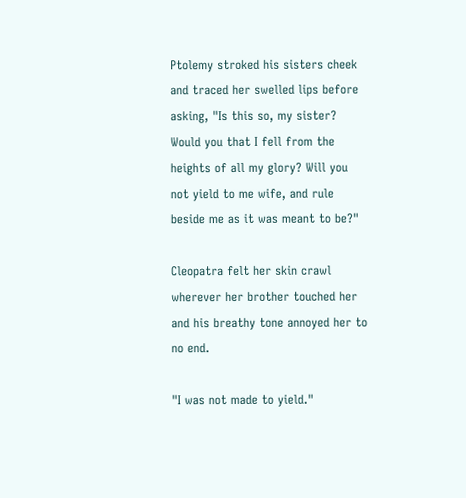Ptolemy stroked his sisters cheek and traced her swelled lips before asking, "Is this so, my sister? Would you that I fell from the heights of all my glory? Will you not yield to me wife, and rule beside me as it was meant to be?"

Cleopatra felt her skin crawl wherever her brother touched her and his breathy tone annoyed her to no end.

"I was not made to yield."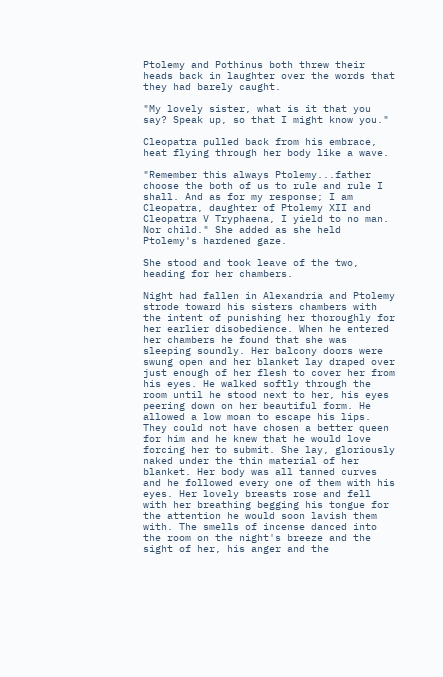Ptolemy and Pothinus both threw their heads back in laughter over the words that they had barely caught.

"My lovely sister, what is it that you say? Speak up, so that I might know you."

Cleopatra pulled back from his embrace, heat flying through her body like a wave.

"Remember this always Ptolemy...father choose the both of us to rule and rule I shall. And as for my response; I am Cleopatra, daughter of Ptolemy XII and Cleopatra V Tryphaena, I yield to no man. Nor child." She added as she held Ptolemy's hardened gaze.

She stood and took leave of the two, heading for her chambers.

Night had fallen in Alexandria and Ptolemy strode toward his sisters chambers with the intent of punishing her thoroughly for her earlier disobedience. When he entered her chambers he found that she was sleeping soundly. Her balcony doors were swung open and her blanket lay draped over just enough of her flesh to cover her from his eyes. He walked softly through the room until he stood next to her, his eyes peering down on her beautiful form. He allowed a low moan to escape his lips. They could not have chosen a better queen for him and he knew that he would love forcing her to submit. She lay, gloriously naked under the thin material of her blanket. Her body was all tanned curves and he followed every one of them with his eyes. Her lovely breasts rose and fell with her breathing begging his tongue for the attention he would soon lavish them with. The smells of incense danced into the room on the night's breeze and the sight of her, his anger and the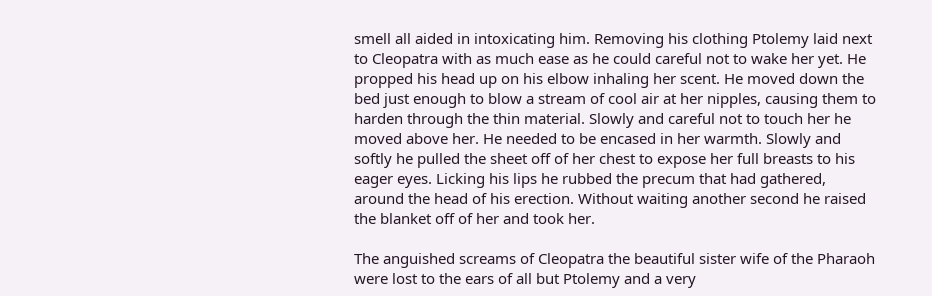smell all aided in intoxicating him. Removing his clothing Ptolemy laid next to Cleopatra with as much ease as he could careful not to wake her yet. He propped his head up on his elbow inhaling her scent. He moved down the bed just enough to blow a stream of cool air at her nipples, causing them to harden through the thin material. Slowly and careful not to touch her he moved above her. He needed to be encased in her warmth. Slowly and softly he pulled the sheet off of her chest to expose her full breasts to his eager eyes. Licking his lips he rubbed the precum that had gathered, around the head of his erection. Without waiting another second he raised the blanket off of her and took her.

The anguished screams of Cleopatra the beautiful sister wife of the Pharaoh were lost to the ears of all but Ptolemy and a very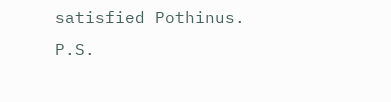satisfied Pothinus.
P.S.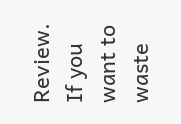Review. If you want to waste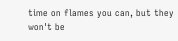time on flames you can, but they won't be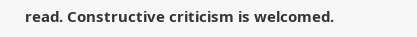read. Constructive criticism is welcomed.